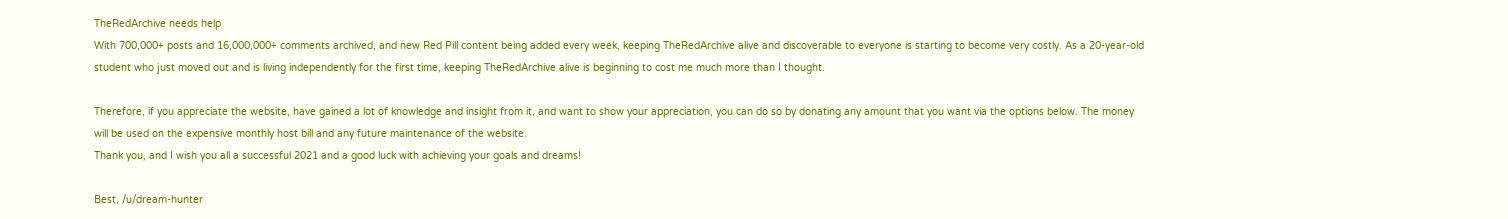TheRedArchive needs help
With 700,000+ posts and 16,000,000+ comments archived, and new Red Pill content being added every week, keeping TheRedArchive alive and discoverable to everyone is starting to become very costly. As a 20-year-old student who just moved out and is living independently for the first time, keeping TheRedArchive alive is beginning to cost me much more than I thought.

Therefore, if you appreciate the website, have gained a lot of knowledge and insight from it, and want to show your appreciation, you can do so by donating any amount that you want via the options below. The money will be used on the expensive monthly host bill and any future maintenance of the website.
Thank you, and I wish you all a successful 2021 and a good luck with achieving your goals and dreams!

Best, /u/dream-hunter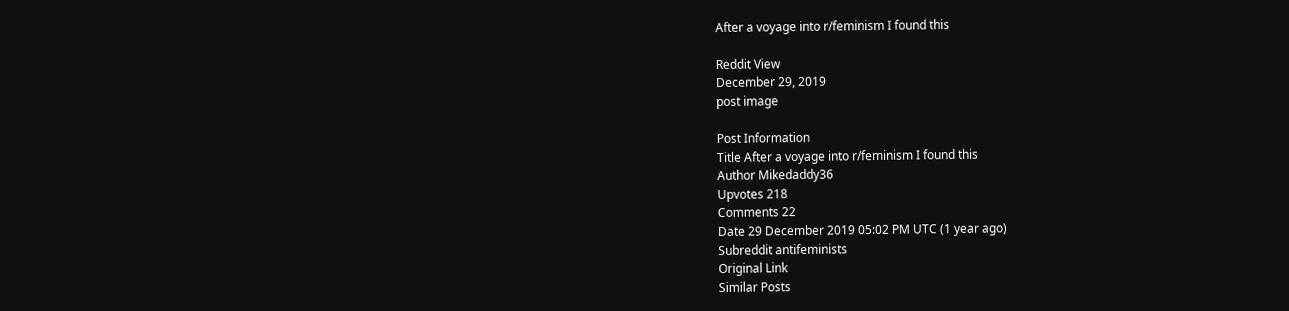After a voyage into r/feminism I found this

Reddit View
December 29, 2019
post image

Post Information
Title After a voyage into r/feminism I found this
Author Mikedaddy36
Upvotes 218
Comments 22
Date 29 December 2019 05:02 PM UTC (1 year ago)
Subreddit antifeminists
Original Link
Similar Posts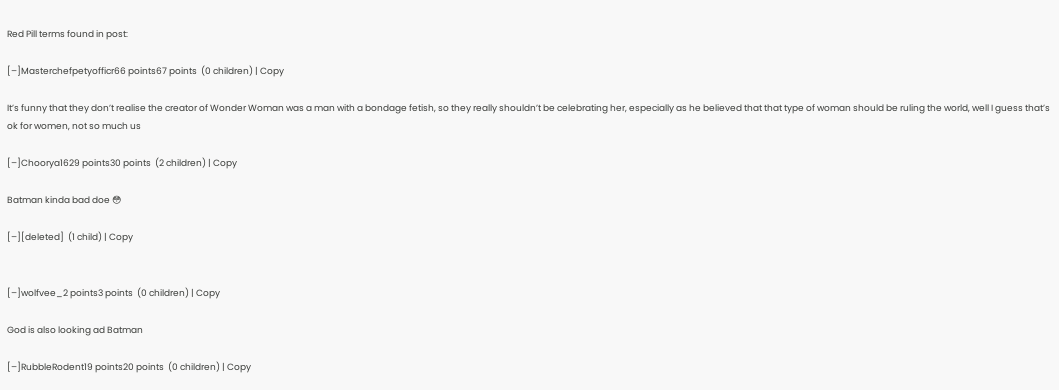Red Pill terms found in post:

[–]Masterchefpetyofficr66 points67 points  (0 children) | Copy

It’s funny that they don’t realise the creator of Wonder Woman was a man with a bondage fetish, so they really shouldn’t be celebrating her, especially as he believed that that type of woman should be ruling the world, well I guess that’s ok for women, not so much us

[–]Choorya1629 points30 points  (2 children) | Copy

Batman kinda bad doe 😳

[–][deleted]  (1 child) | Copy


[–]wolfvee_2 points3 points  (0 children) | Copy

God is also looking ad Batman

[–]RubbleRodent19 points20 points  (0 children) | Copy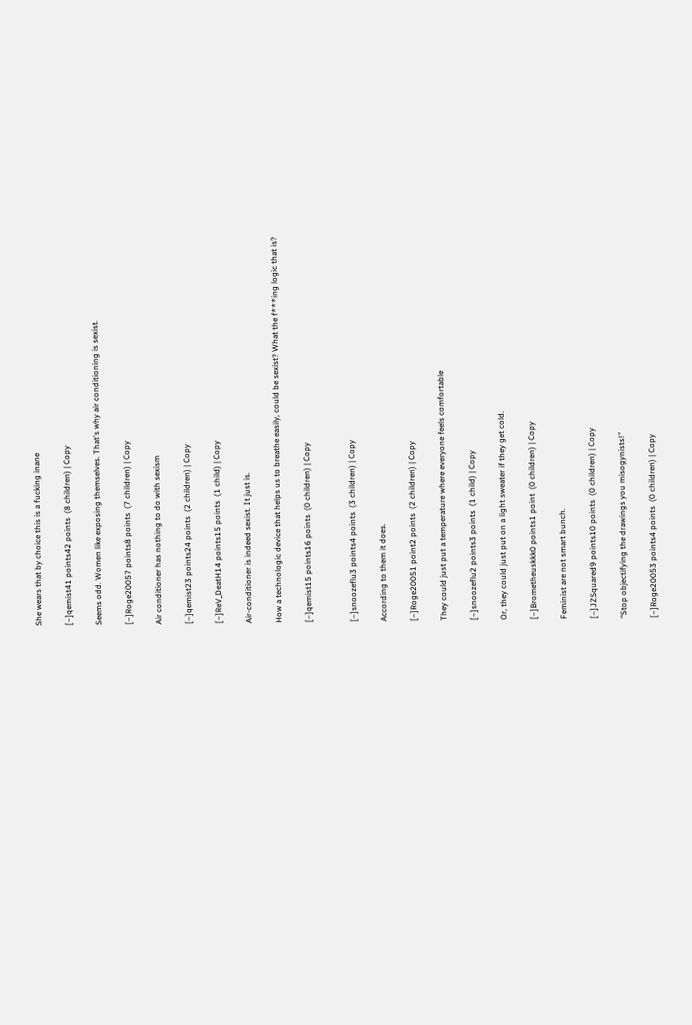She wears that by choice this is a fucking inane

[–]qemist41 points42 points  (8 children) | Copy

Seems odd. Women like exposing themselves. That's why air conditioning is sexist.

[–]Roge20057 points8 points  (7 children) | Copy

Air conditioner has nothing to do with sexism

[–]qemist23 points24 points  (2 children) | Copy

[–]ReV_DeatH14 points15 points  (1 child) | Copy

Air-conditioner is indeed sexist. It just is.

How a technologic device that helps us to breathe easily, could be sexist? What the f***ing logic that is?

[–]qemist15 points16 points  (0 children) | Copy


[–]snoozeflu3 points4 points  (3 children) | Copy

According to them it does.

[–]Roge20051 point2 points  (2 children) | Copy

They could just put a temperature where everyone feels comfortable

[–]snoozeflu2 points3 points  (1 child) | Copy

Or, they could just put on a light sweater if they get cold.

[–]Brometheuskkk0 points1 point  (0 children) | Copy

Feminist are not smart bunch.

[–]JZSquared9 points10 points  (0 children) | Copy

"Stop objectifying the drawings you misogynists!"

[–]Roge20053 points4 points  (0 children) | Copy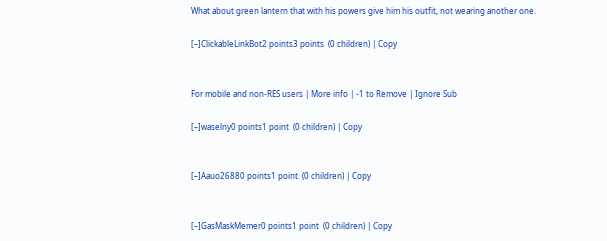What about green lantern that with his powers give him his outfit, not wearing another one.

[–]ClickableLinkBot2 points3 points  (0 children) | Copy


For mobile and non-RES users | More info | -1 to Remove | Ignore Sub

[–]waselny0 points1 point  (0 children) | Copy


[–]Aauo26880 points1 point  (0 children) | Copy


[–]GasMaskMemer0 points1 point  (0 children) | Copy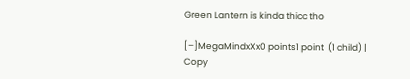Green Lantern is kinda thicc tho

[–]MegaMindxXx0 points1 point  (1 child) | Copy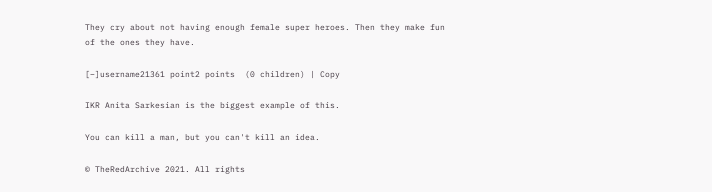They cry about not having enough female super heroes. Then they make fun of the ones they have.

[–]username21361 point2 points  (0 children) | Copy

IKR Anita Sarkesian is the biggest example of this.

You can kill a man, but you can't kill an idea.

© TheRedArchive 2021. All rights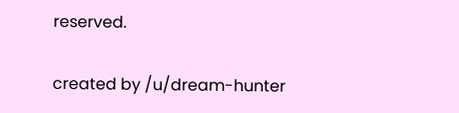reserved.

created by /u/dream-hunter